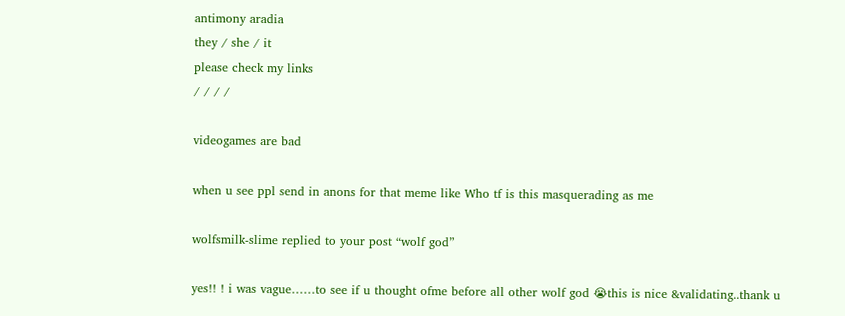antimony aradia
they / she / it
please check my links
/ / / /

videogames are bad

when u see ppl send in anons for that meme like Who tf is this masquerading as me

wolfsmilk-slime replied to your post “wolf god”

yes!! ! i was vague……to see if u thought ofme before all other wolf god 😭this is nice &validating..thank u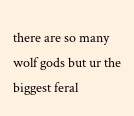there are so many wolf gods but ur the biggest feral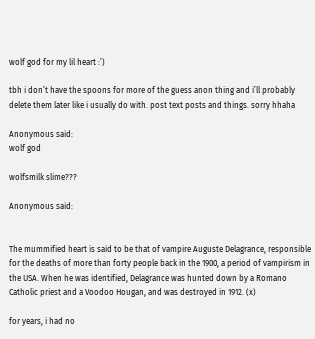wolf god for my lil heart :’)

tbh i don’t have the spoons for more of the guess anon thing and i’ll probably delete them later like i usually do with. post text posts and things. sorry hhaha

Anonymous said:
wolf god

wolfsmilk slime???

Anonymous said:


The mummified heart is said to be that of vampire Auguste Delagrance, responsible for the deaths of more than forty people back in the 1900, a period of vampirism in the USA. When he was identified, Delagrance was hunted down by a Romano Catholic priest and a Voodoo Hougan, and was destroyed in 1912. (x)

for years, i had no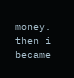money. then i became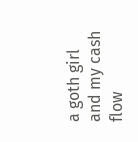a goth girl and my cash flow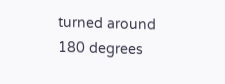turned around 180 degrees